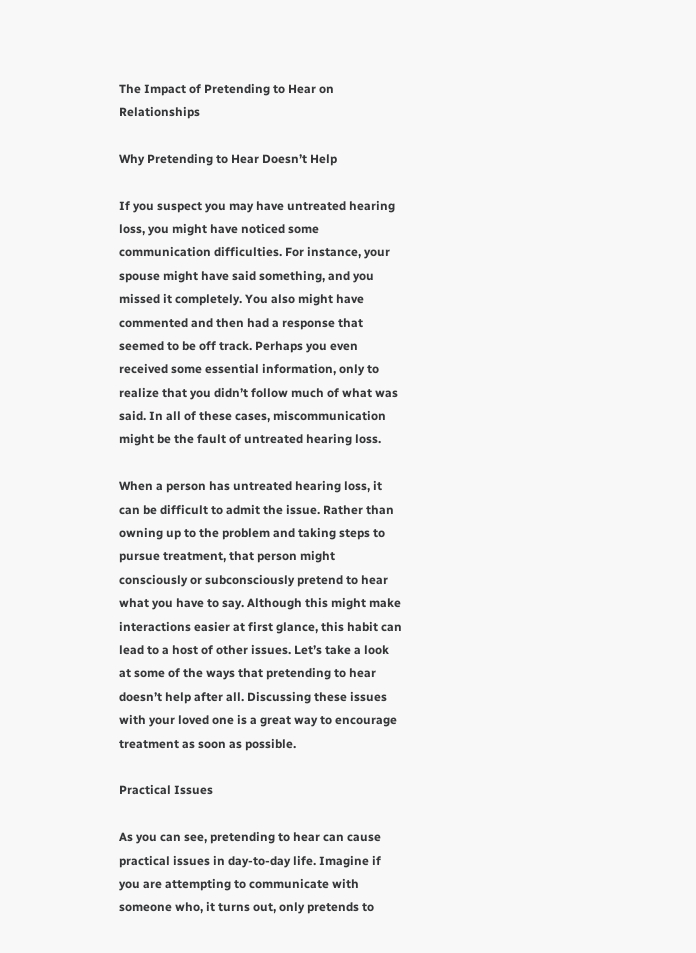The Impact of Pretending to Hear on Relationships

Why Pretending to Hear Doesn’t Help

If you suspect you may have untreated hearing loss, you might have noticed some communication difficulties. For instance, your spouse might have said something, and you missed it completely. You also might have commented and then had a response that seemed to be off track. Perhaps you even received some essential information, only to realize that you didn’t follow much of what was said. In all of these cases, miscommunication might be the fault of untreated hearing loss.

When a person has untreated hearing loss, it can be difficult to admit the issue. Rather than owning up to the problem and taking steps to pursue treatment, that person might consciously or subconsciously pretend to hear what you have to say. Although this might make interactions easier at first glance, this habit can lead to a host of other issues. Let’s take a look at some of the ways that pretending to hear doesn’t help after all. Discussing these issues with your loved one is a great way to encourage treatment as soon as possible.

Practical Issues

As you can see, pretending to hear can cause practical issues in day-to-day life. Imagine if you are attempting to communicate with someone who, it turns out, only pretends to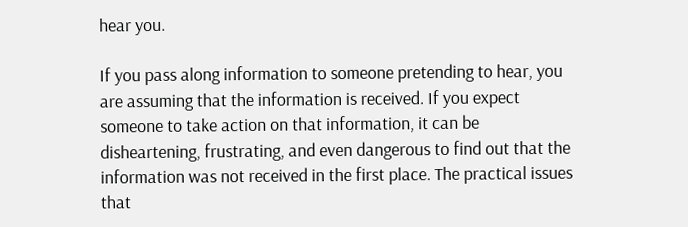hear you.

If you pass along information to someone pretending to hear, you are assuming that the information is received. If you expect someone to take action on that information, it can be disheartening, frustrating, and even dangerous to find out that the information was not received in the first place. The practical issues that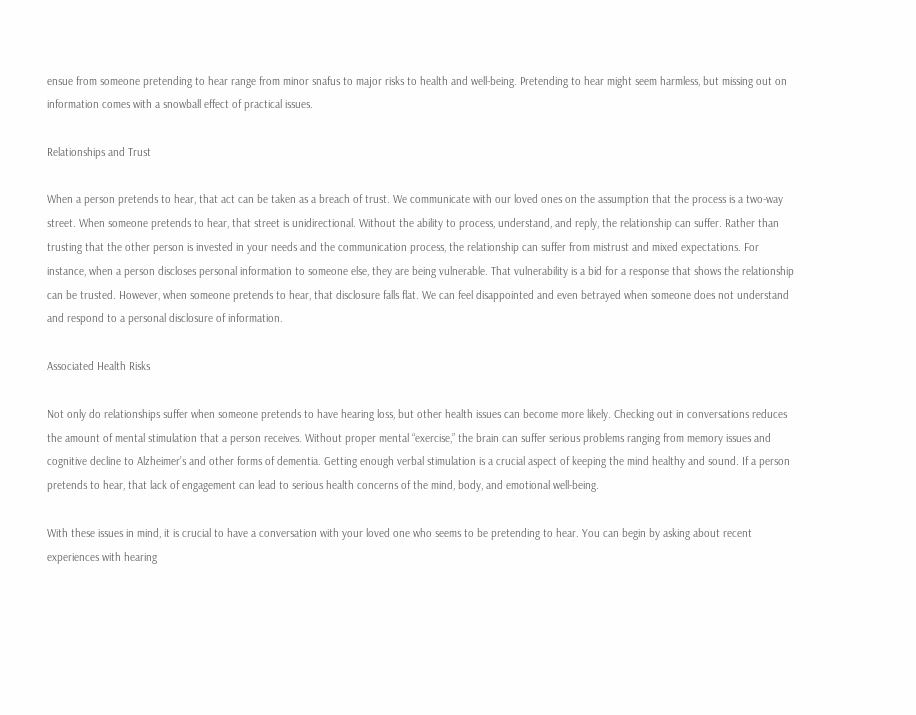ensue from someone pretending to hear range from minor snafus to major risks to health and well-being. Pretending to hear might seem harmless, but missing out on information comes with a snowball effect of practical issues.

Relationships and Trust

When a person pretends to hear, that act can be taken as a breach of trust. We communicate with our loved ones on the assumption that the process is a two-way street. When someone pretends to hear, that street is unidirectional. Without the ability to process, understand, and reply, the relationship can suffer. Rather than trusting that the other person is invested in your needs and the communication process, the relationship can suffer from mistrust and mixed expectations. For instance, when a person discloses personal information to someone else, they are being vulnerable. That vulnerability is a bid for a response that shows the relationship can be trusted. However, when someone pretends to hear, that disclosure falls flat. We can feel disappointed and even betrayed when someone does not understand and respond to a personal disclosure of information.

Associated Health Risks

Not only do relationships suffer when someone pretends to have hearing loss, but other health issues can become more likely. Checking out in conversations reduces the amount of mental stimulation that a person receives. Without proper mental “exercise,” the brain can suffer serious problems ranging from memory issues and cognitive decline to Alzheimer’s and other forms of dementia. Getting enough verbal stimulation is a crucial aspect of keeping the mind healthy and sound. If a person pretends to hear, that lack of engagement can lead to serious health concerns of the mind, body, and emotional well-being.

With these issues in mind, it is crucial to have a conversation with your loved one who seems to be pretending to hear. You can begin by asking about recent experiences with hearing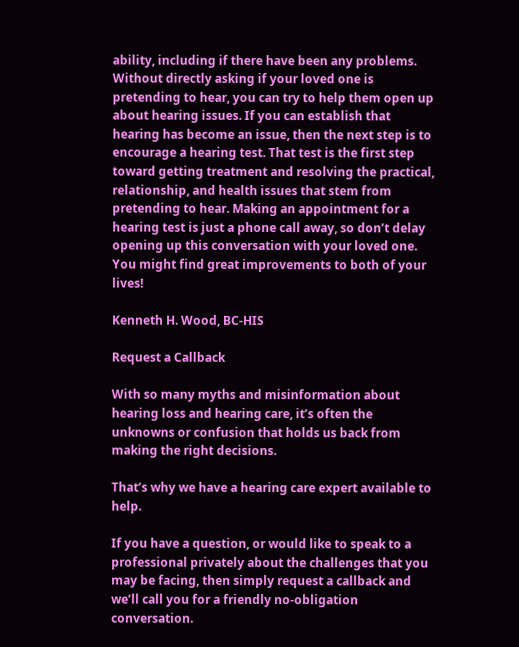ability, including if there have been any problems. Without directly asking if your loved one is pretending to hear, you can try to help them open up about hearing issues. If you can establish that hearing has become an issue, then the next step is to encourage a hearing test. That test is the first step toward getting treatment and resolving the practical, relationship, and health issues that stem from pretending to hear. Making an appointment for a hearing test is just a phone call away, so don’t delay opening up this conversation with your loved one. You might find great improvements to both of your lives!

Kenneth H. Wood, BC-HIS

Request a Callback

With so many myths and misinformation about hearing loss and hearing care, it’s often the unknowns or confusion that holds us back from making the right decisions.

That’s why we have a hearing care expert available to help.

If you have a question, or would like to speak to a professional privately about the challenges that you may be facing, then simply request a callback and we’ll call you for a friendly no-obligation conversation.